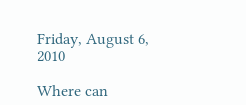Friday, August 6, 2010

Where can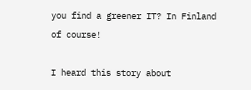you find a greener IT? In Finland of course!

I heard this story about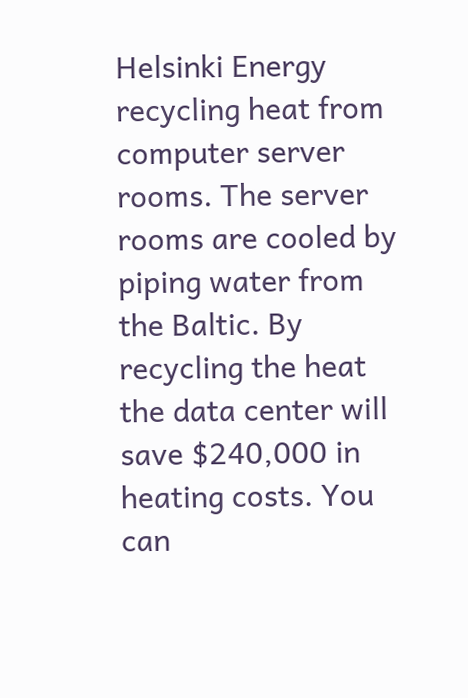Helsinki Energy recycling heat from computer server rooms. The server rooms are cooled by piping water from the Baltic. By recycling the heat the data center will save $240,000 in heating costs. You can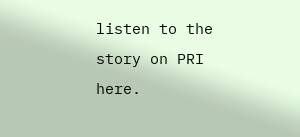listen to the story on PRI here.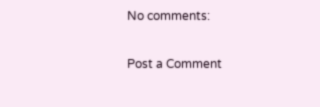No comments:

Post a Comment